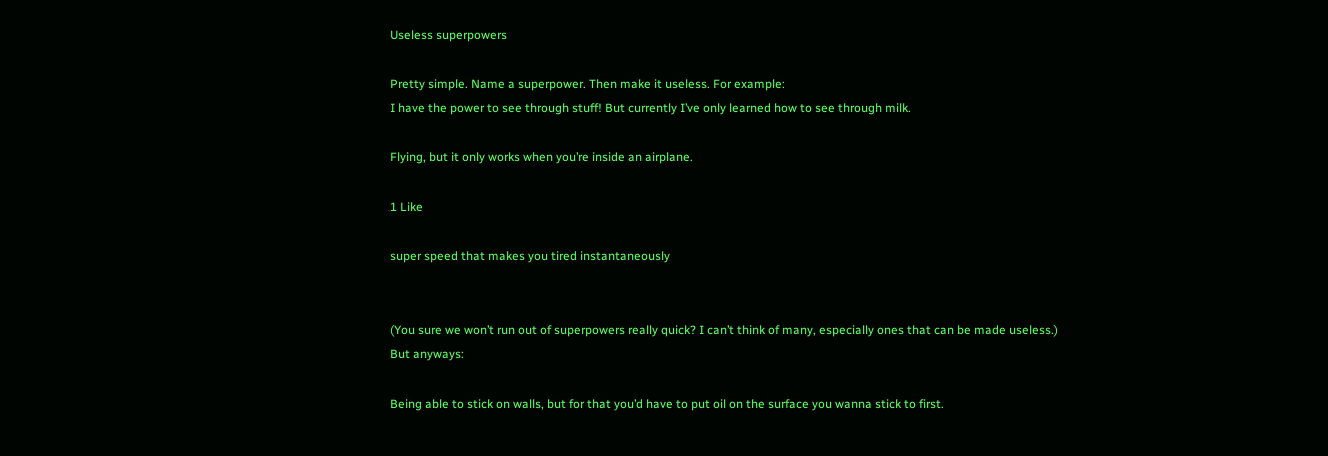Useless superpowers

Pretty simple. Name a superpower. Then make it useless. For example:
I have the power to see through stuff! But currently I’ve only learned how to see through milk.

Flying, but it only works when you’re inside an airplane.

1 Like

super speed that makes you tired instantaneously


(You sure we won’t run out of superpowers really quick? I can’t think of many, especially ones that can be made useless.)
But anyways:

Being able to stick on walls, but for that you’d have to put oil on the surface you wanna stick to first.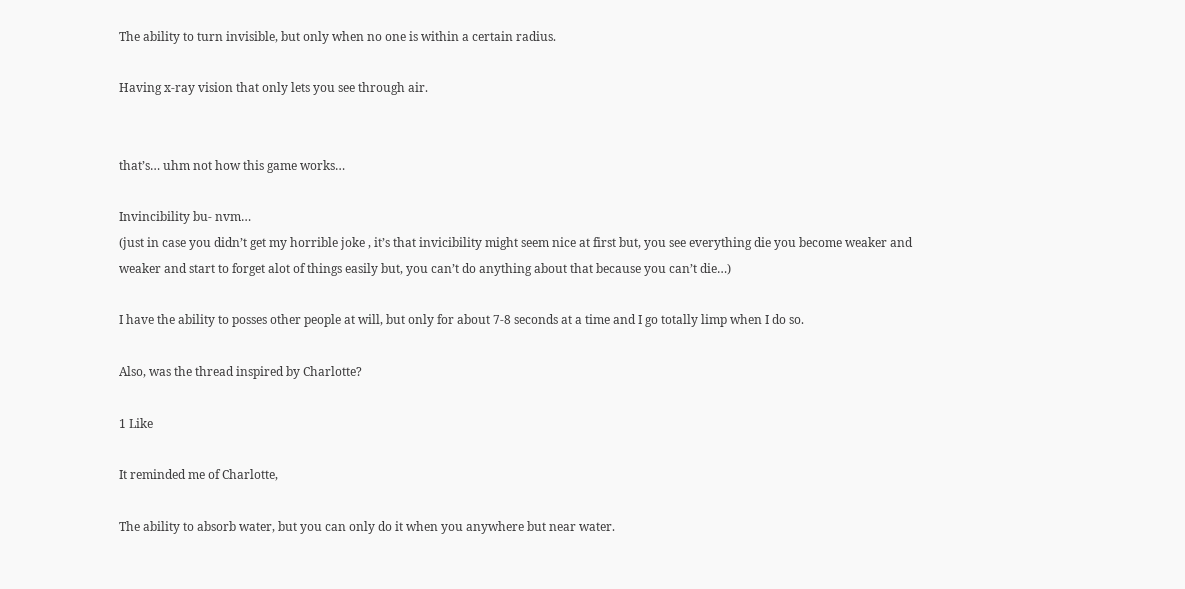The ability to turn invisible, but only when no one is within a certain radius.

Having x-ray vision that only lets you see through air.


that’s… uhm not how this game works…

Invincibility bu- nvm…
(just in case you didn’t get my horrible joke , it’s that invicibility might seem nice at first but, you see everything die you become weaker and weaker and start to forget alot of things easily but, you can’t do anything about that because you can’t die…)

I have the ability to posses other people at will, but only for about 7-8 seconds at a time and I go totally limp when I do so.

Also, was the thread inspired by Charlotte?

1 Like

It reminded me of Charlotte,

The ability to absorb water, but you can only do it when you anywhere but near water.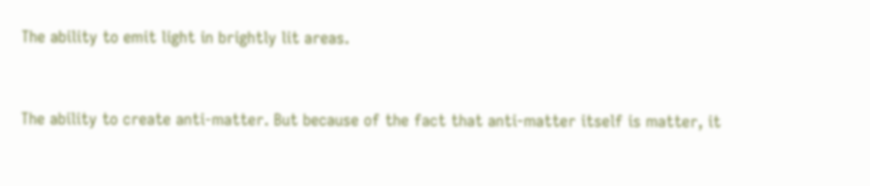The ability to emit light in brightly lit areas.


The ability to create anti-matter. But because of the fact that anti-matter itself is matter, it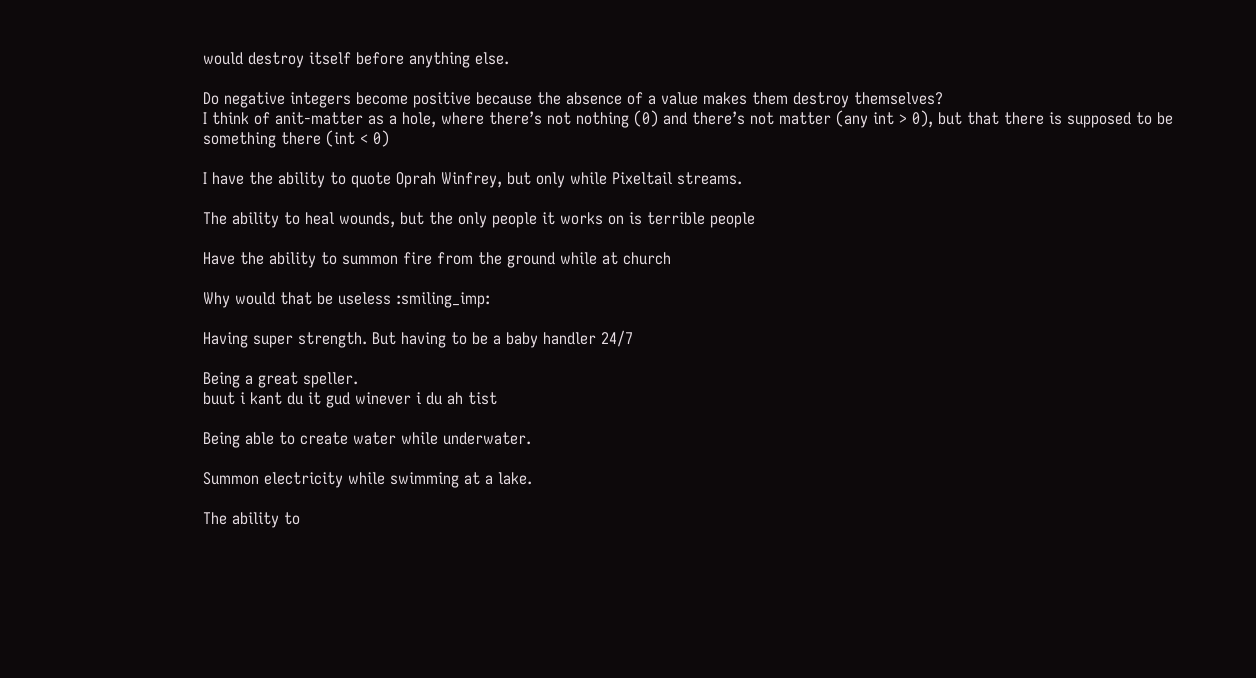would destroy itself before anything else.

Do negative integers become positive because the absence of a value makes them destroy themselves?
I think of anit-matter as a hole, where there’s not nothing (0) and there’s not matter (any int > 0), but that there is supposed to be something there (int < 0)

I have the ability to quote Oprah Winfrey, but only while Pixeltail streams.

The ability to heal wounds, but the only people it works on is terrible people

Have the ability to summon fire from the ground while at church

Why would that be useless :smiling_imp:

Having super strength. But having to be a baby handler 24/7

Being a great speller.
buut i kant du it gud winever i du ah tist

Being able to create water while underwater.

Summon electricity while swimming at a lake.

The ability to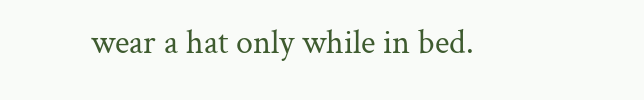wear a hat only while in bed.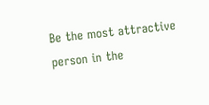Be the most attractive person in the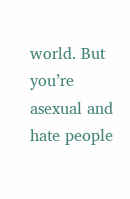world. But you’re asexual and hate people